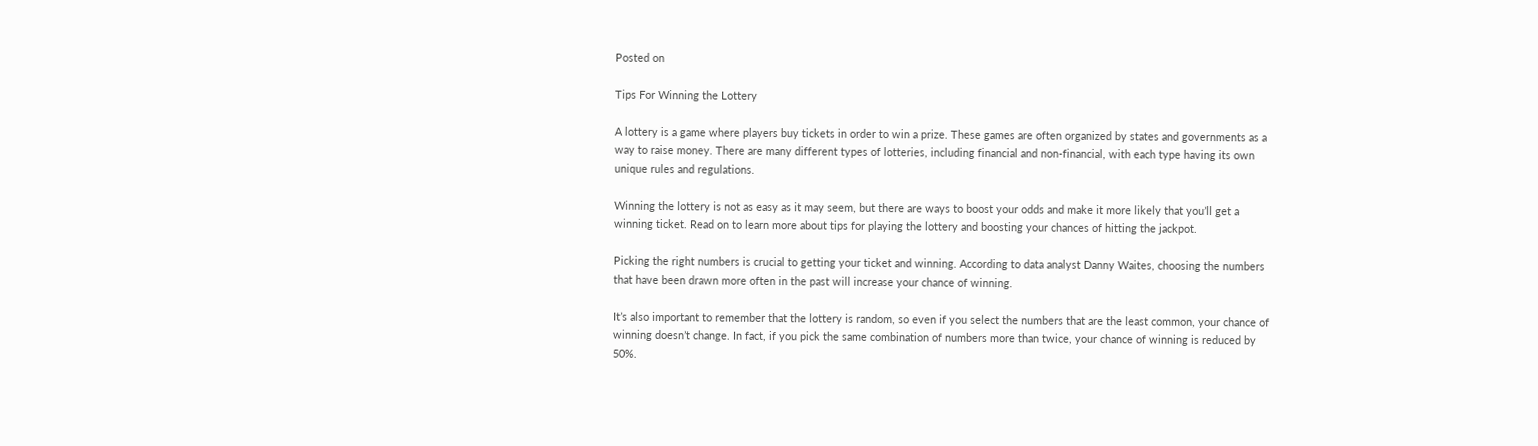Posted on

Tips For Winning the Lottery

A lottery is a game where players buy tickets in order to win a prize. These games are often organized by states and governments as a way to raise money. There are many different types of lotteries, including financial and non-financial, with each type having its own unique rules and regulations.

Winning the lottery is not as easy as it may seem, but there are ways to boost your odds and make it more likely that you’ll get a winning ticket. Read on to learn more about tips for playing the lottery and boosting your chances of hitting the jackpot.

Picking the right numbers is crucial to getting your ticket and winning. According to data analyst Danny Waites, choosing the numbers that have been drawn more often in the past will increase your chance of winning.

It’s also important to remember that the lottery is random, so even if you select the numbers that are the least common, your chance of winning doesn’t change. In fact, if you pick the same combination of numbers more than twice, your chance of winning is reduced by 50%.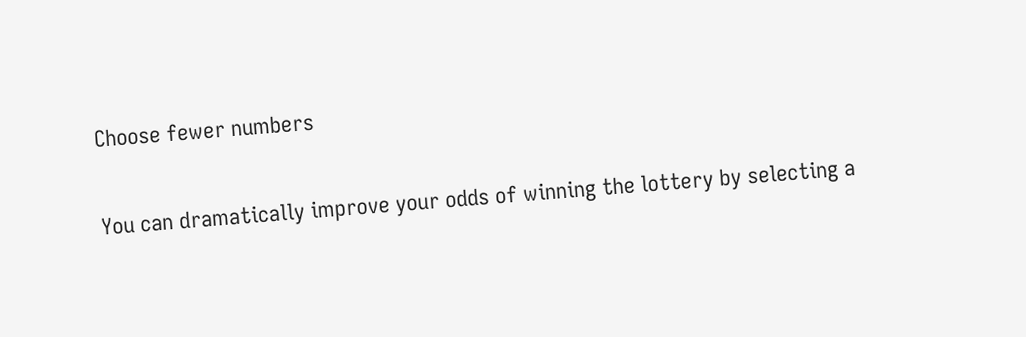Choose fewer numbers

You can dramatically improve your odds of winning the lottery by selecting a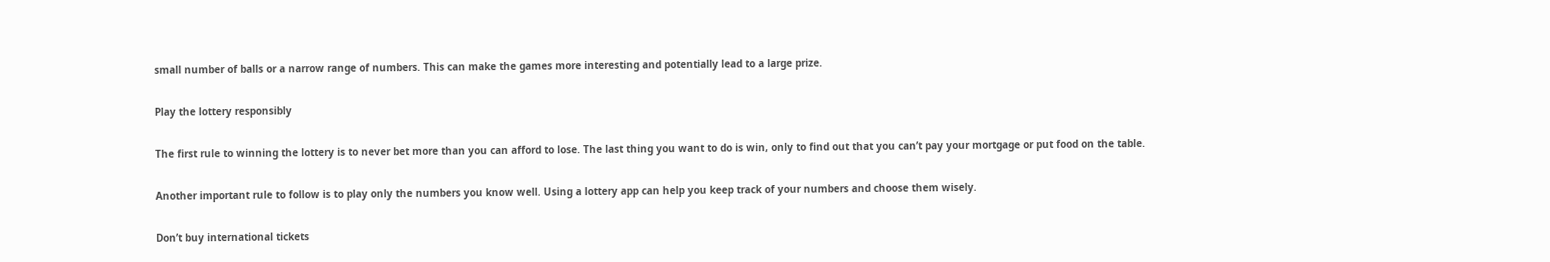small number of balls or a narrow range of numbers. This can make the games more interesting and potentially lead to a large prize.

Play the lottery responsibly

The first rule to winning the lottery is to never bet more than you can afford to lose. The last thing you want to do is win, only to find out that you can’t pay your mortgage or put food on the table.

Another important rule to follow is to play only the numbers you know well. Using a lottery app can help you keep track of your numbers and choose them wisely.

Don’t buy international tickets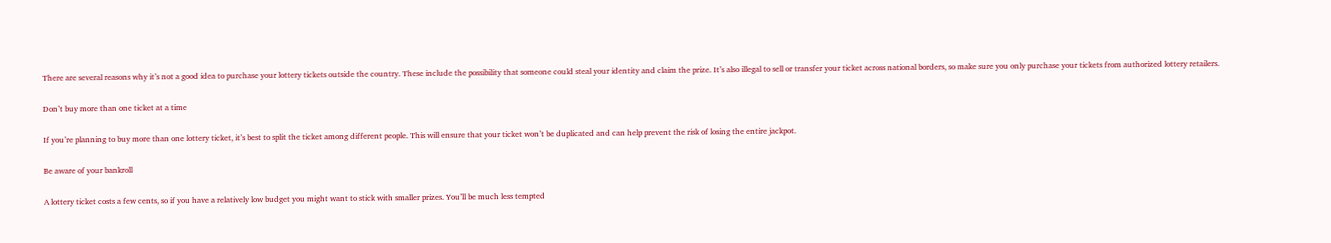There are several reasons why it’s not a good idea to purchase your lottery tickets outside the country. These include the possibility that someone could steal your identity and claim the prize. It’s also illegal to sell or transfer your ticket across national borders, so make sure you only purchase your tickets from authorized lottery retailers.

Don’t buy more than one ticket at a time

If you’re planning to buy more than one lottery ticket, it’s best to split the ticket among different people. This will ensure that your ticket won’t be duplicated and can help prevent the risk of losing the entire jackpot.

Be aware of your bankroll

A lottery ticket costs a few cents, so if you have a relatively low budget you might want to stick with smaller prizes. You’ll be much less tempted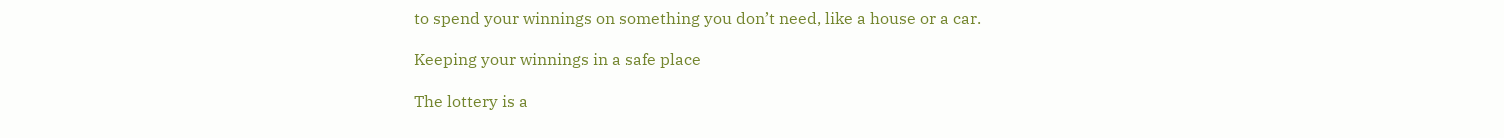to spend your winnings on something you don’t need, like a house or a car.

Keeping your winnings in a safe place

The lottery is a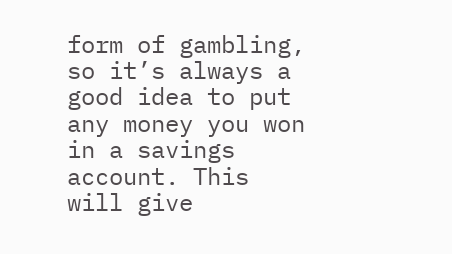form of gambling, so it’s always a good idea to put any money you won in a savings account. This will give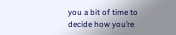you a bit of time to decide how you’re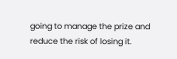going to manage the prize and reduce the risk of losing it.